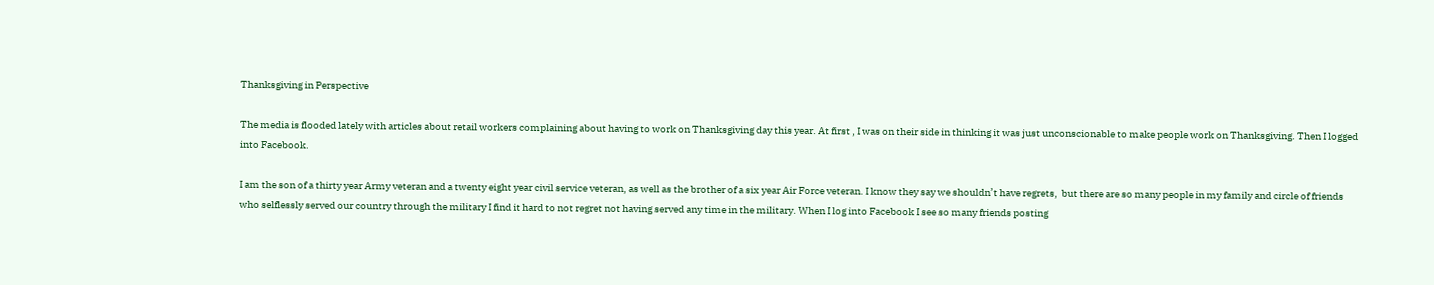Thanksgiving in Perspective

The media is flooded lately with articles about retail workers complaining about having to work on Thanksgiving day this year. At first , I was on their side in thinking it was just unconscionable to make people work on Thanksgiving. Then I logged into Facebook.

I am the son of a thirty year Army veteran and a twenty eight year civil service veteran, as well as the brother of a six year Air Force veteran. I know they say we shouldn’t have regrets,  but there are so many people in my family and circle of friends who selflessly served our country through the military I find it hard to not regret not having served any time in the military. When I log into Facebook I see so many friends posting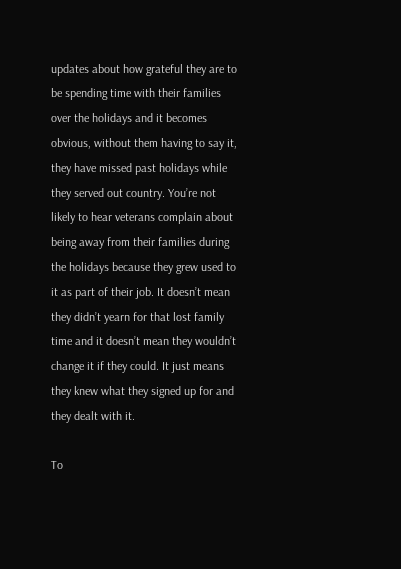updates about how grateful they are to be spending time with their families over the holidays and it becomes obvious, without them having to say it, they have missed past holidays while they served out country. You’re not likely to hear veterans complain about being away from their families during the holidays because they grew used to it as part of their job. It doesn’t mean they didn’t yearn for that lost family time and it doesn’t mean they wouldn’t change it if they could. It just means they knew what they signed up for and they dealt with it.

To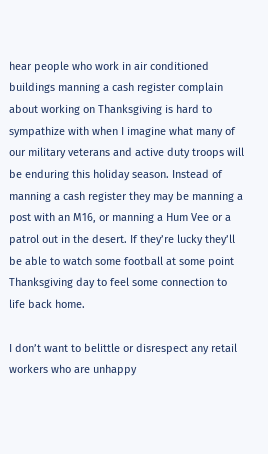hear people who work in air conditioned buildings manning a cash register complain about working on Thanksgiving is hard to sympathize with when I imagine what many of our military veterans and active duty troops will be enduring this holiday season. Instead of manning a cash register they may be manning a post with an M16, or manning a Hum Vee or a patrol out in the desert. If they’re lucky they’ll be able to watch some football at some point Thanksgiving day to feel some connection to life back home.

I don’t want to belittle or disrespect any retail workers who are unhappy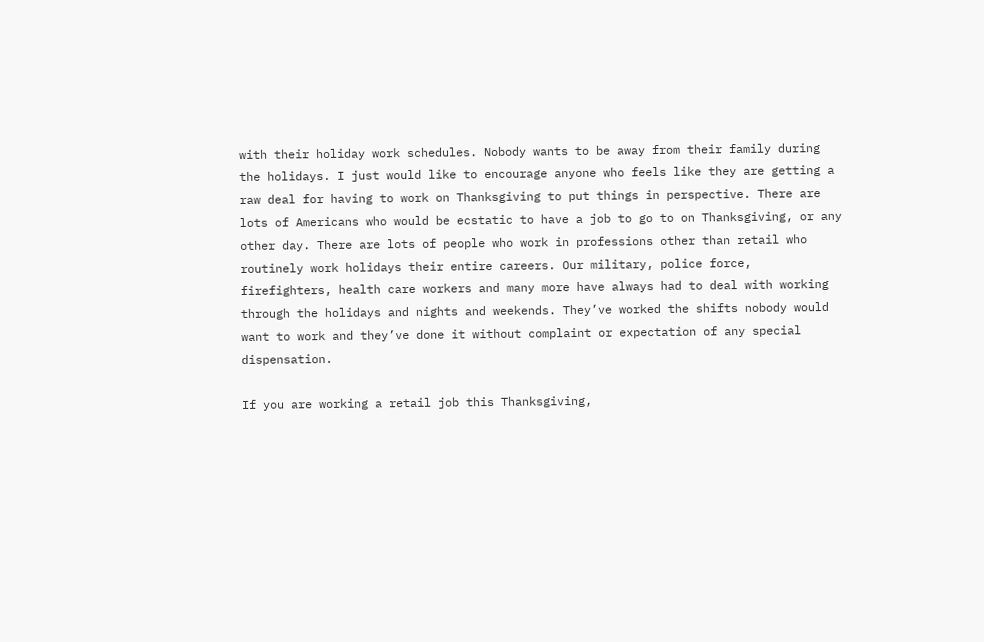with their holiday work schedules. Nobody wants to be away from their family during the holidays. I just would like to encourage anyone who feels like they are getting a raw deal for having to work on Thanksgiving to put things in perspective. There are lots of Americans who would be ecstatic to have a job to go to on Thanksgiving, or any other day. There are lots of people who work in professions other than retail who routinely work holidays their entire careers. Our military, police force, firefighters, health care workers and many more have always had to deal with working through the holidays and nights and weekends. They’ve worked the shifts nobody would want to work and they’ve done it without complaint or expectation of any special dispensation.

If you are working a retail job this Thanksgiving,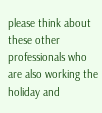please think about these other professionals who are also working the holiday and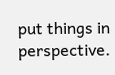put things in perspective.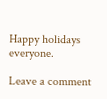Happy holidays everyone.

Leave a comment